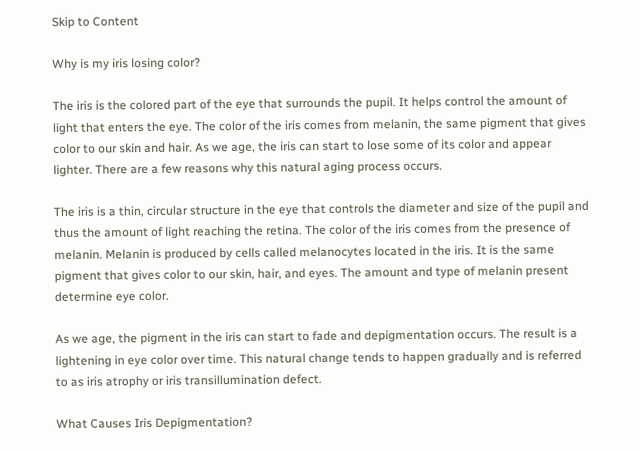Skip to Content

Why is my iris losing color?

The iris is the colored part of the eye that surrounds the pupil. It helps control the amount of light that enters the eye. The color of the iris comes from melanin, the same pigment that gives color to our skin and hair. As we age, the iris can start to lose some of its color and appear lighter. There are a few reasons why this natural aging process occurs.

The iris is a thin, circular structure in the eye that controls the diameter and size of the pupil and thus the amount of light reaching the retina. The color of the iris comes from the presence of melanin. Melanin is produced by cells called melanocytes located in the iris. It is the same pigment that gives color to our skin, hair, and eyes. The amount and type of melanin present determine eye color.

As we age, the pigment in the iris can start to fade and depigmentation occurs. The result is a lightening in eye color over time. This natural change tends to happen gradually and is referred to as iris atrophy or iris transillumination defect.

What Causes Iris Depigmentation?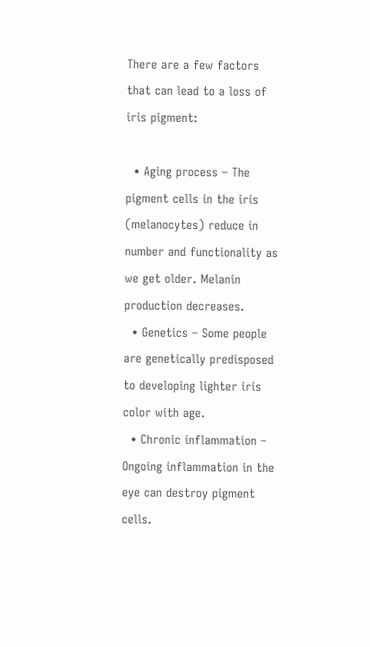There are a few factors that can lead to a loss of iris pigment:

  • Aging process – The pigment cells in the iris (melanocytes) reduce in number and functionality as we get older. Melanin production decreases.
  • Genetics – Some people are genetically predisposed to developing lighter iris color with age.
  • Chronic inflammation – Ongoing inflammation in the eye can destroy pigment cells.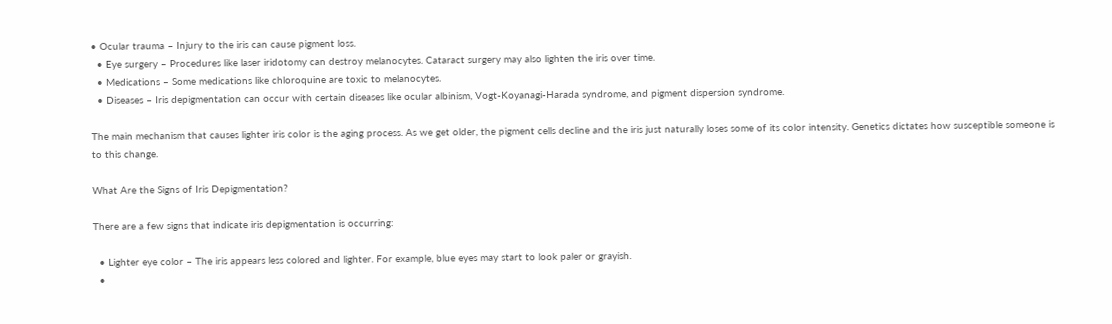• Ocular trauma – Injury to the iris can cause pigment loss.
  • Eye surgery – Procedures like laser iridotomy can destroy melanocytes. Cataract surgery may also lighten the iris over time.
  • Medications – Some medications like chloroquine are toxic to melanocytes.
  • Diseases – Iris depigmentation can occur with certain diseases like ocular albinism, Vogt-Koyanagi-Harada syndrome, and pigment dispersion syndrome.

The main mechanism that causes lighter iris color is the aging process. As we get older, the pigment cells decline and the iris just naturally loses some of its color intensity. Genetics dictates how susceptible someone is to this change.

What Are the Signs of Iris Depigmentation?

There are a few signs that indicate iris depigmentation is occurring:

  • Lighter eye color – The iris appears less colored and lighter. For example, blue eyes may start to look paler or grayish.
  •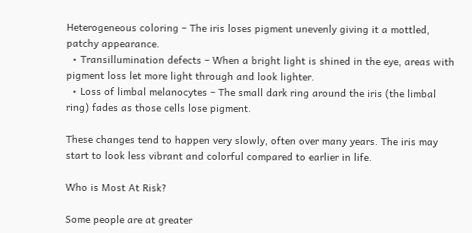Heterogeneous coloring – The iris loses pigment unevenly giving it a mottled, patchy appearance.
  • Transillumination defects – When a bright light is shined in the eye, areas with pigment loss let more light through and look lighter.
  • Loss of limbal melanocytes – The small dark ring around the iris (the limbal ring) fades as those cells lose pigment.

These changes tend to happen very slowly, often over many years. The iris may start to look less vibrant and colorful compared to earlier in life.

Who is Most At Risk?

Some people are at greater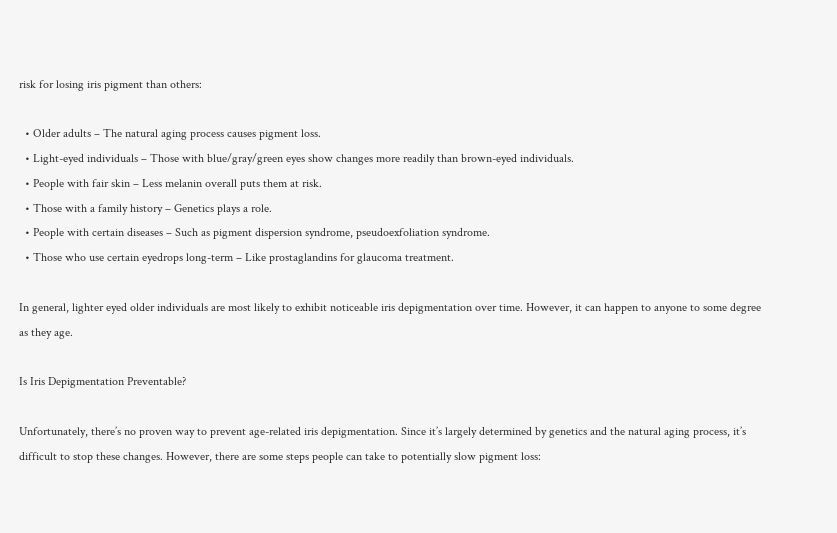risk for losing iris pigment than others:

  • Older adults – The natural aging process causes pigment loss.
  • Light-eyed individuals – Those with blue/gray/green eyes show changes more readily than brown-eyed individuals.
  • People with fair skin – Less melanin overall puts them at risk.
  • Those with a family history – Genetics plays a role.
  • People with certain diseases – Such as pigment dispersion syndrome, pseudoexfoliation syndrome.
  • Those who use certain eyedrops long-term – Like prostaglandins for glaucoma treatment.

In general, lighter eyed older individuals are most likely to exhibit noticeable iris depigmentation over time. However, it can happen to anyone to some degree as they age.

Is Iris Depigmentation Preventable?

Unfortunately, there’s no proven way to prevent age-related iris depigmentation. Since it’s largely determined by genetics and the natural aging process, it’s difficult to stop these changes. However, there are some steps people can take to potentially slow pigment loss: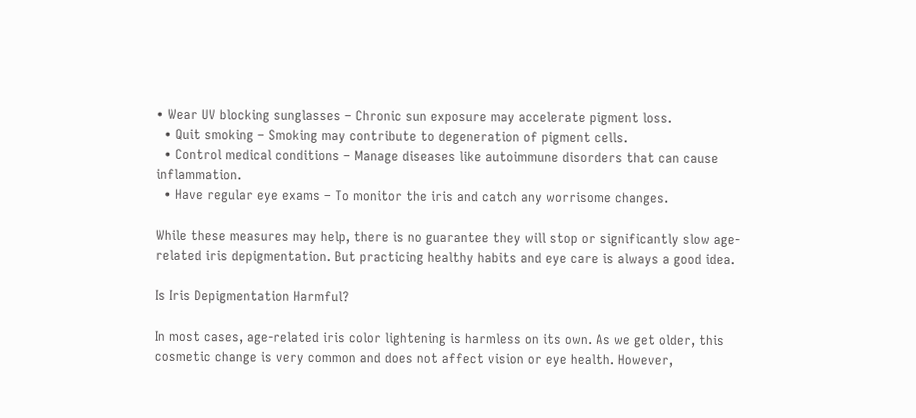• Wear UV blocking sunglasses – Chronic sun exposure may accelerate pigment loss.
  • Quit smoking – Smoking may contribute to degeneration of pigment cells.
  • Control medical conditions – Manage diseases like autoimmune disorders that can cause inflammation.
  • Have regular eye exams – To monitor the iris and catch any worrisome changes.

While these measures may help, there is no guarantee they will stop or significantly slow age-related iris depigmentation. But practicing healthy habits and eye care is always a good idea.

Is Iris Depigmentation Harmful?

In most cases, age-related iris color lightening is harmless on its own. As we get older, this cosmetic change is very common and does not affect vision or eye health. However,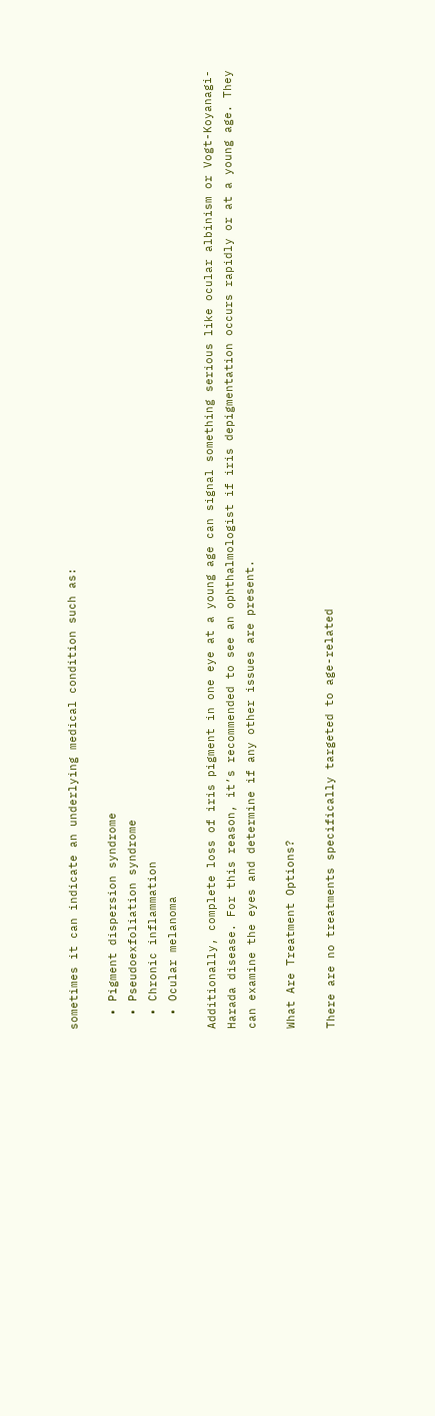sometimes it can indicate an underlying medical condition such as:

  • Pigment dispersion syndrome
  • Pseudoexfoliation syndrome
  • Chronic inflammation
  • Ocular melanoma

Additionally, complete loss of iris pigment in one eye at a young age can signal something serious like ocular albinism or Vogt-Koyanagi-Harada disease. For this reason, it’s recommended to see an ophthalmologist if iris depigmentation occurs rapidly or at a young age. They can examine the eyes and determine if any other issues are present.

What Are Treatment Options?

There are no treatments specifically targeted to age-related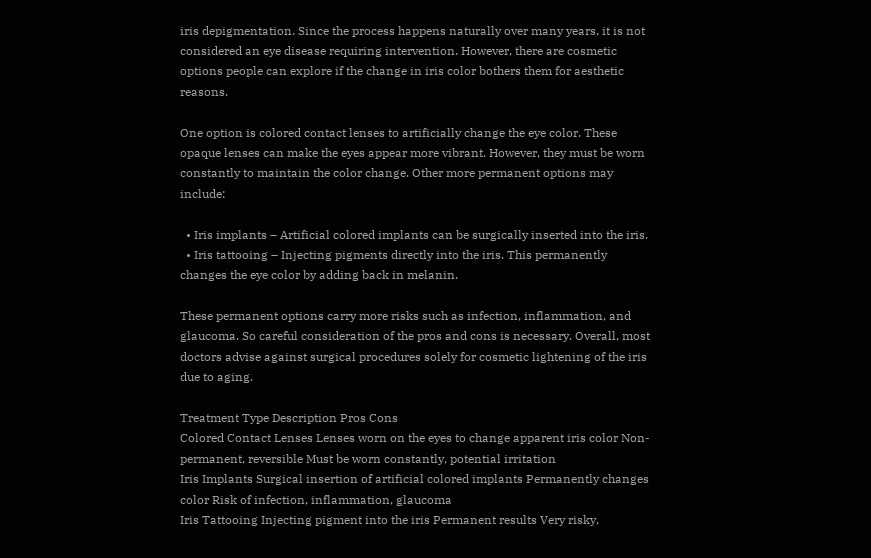iris depigmentation. Since the process happens naturally over many years, it is not considered an eye disease requiring intervention. However, there are cosmetic options people can explore if the change in iris color bothers them for aesthetic reasons.

One option is colored contact lenses to artificially change the eye color. These opaque lenses can make the eyes appear more vibrant. However, they must be worn constantly to maintain the color change. Other more permanent options may include:

  • Iris implants – Artificial colored implants can be surgically inserted into the iris.
  • Iris tattooing – Injecting pigments directly into the iris. This permanently changes the eye color by adding back in melanin.

These permanent options carry more risks such as infection, inflammation, and glaucoma. So careful consideration of the pros and cons is necessary. Overall, most doctors advise against surgical procedures solely for cosmetic lightening of the iris due to aging.

Treatment Type Description Pros Cons
Colored Contact Lenses Lenses worn on the eyes to change apparent iris color Non-permanent, reversible Must be worn constantly, potential irritation
Iris Implants Surgical insertion of artificial colored implants Permanently changes color Risk of infection, inflammation, glaucoma
Iris Tattooing Injecting pigment into the iris Permanent results Very risky,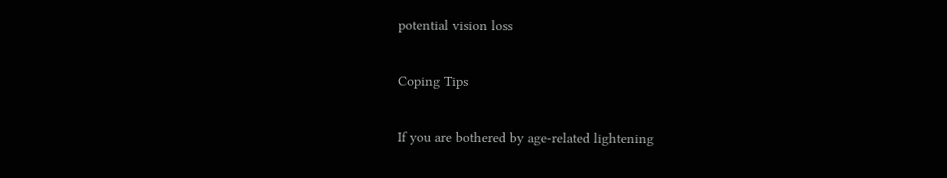potential vision loss

Coping Tips

If you are bothered by age-related lightening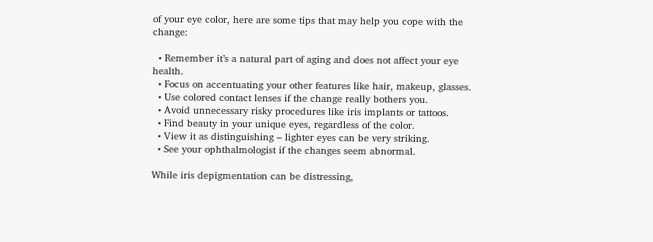of your eye color, here are some tips that may help you cope with the change:

  • Remember it’s a natural part of aging and does not affect your eye health.
  • Focus on accentuating your other features like hair, makeup, glasses.
  • Use colored contact lenses if the change really bothers you.
  • Avoid unnecessary risky procedures like iris implants or tattoos.
  • Find beauty in your unique eyes, regardless of the color.
  • View it as distinguishing – lighter eyes can be very striking.
  • See your ophthalmologist if the changes seem abnormal.

While iris depigmentation can be distressing,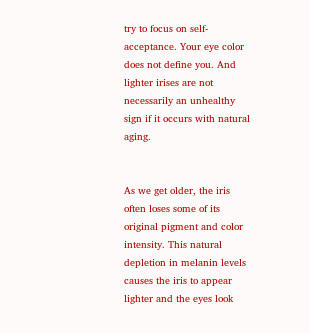try to focus on self-acceptance. Your eye color does not define you. And lighter irises are not necessarily an unhealthy sign if it occurs with natural aging.


As we get older, the iris often loses some of its original pigment and color intensity. This natural depletion in melanin levels causes the iris to appear lighter and the eyes look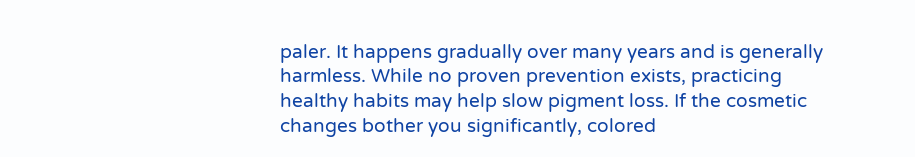paler. It happens gradually over many years and is generally harmless. While no proven prevention exists, practicing healthy habits may help slow pigment loss. If the cosmetic changes bother you significantly, colored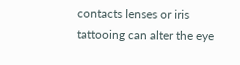contacts lenses or iris tattooing can alter the eye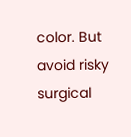color. But avoid risky surgical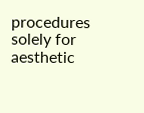procedures solely for aesthetic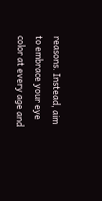reasons. Instead, aim to embrace your eye color at every age and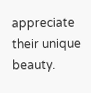appreciate their unique beauty.